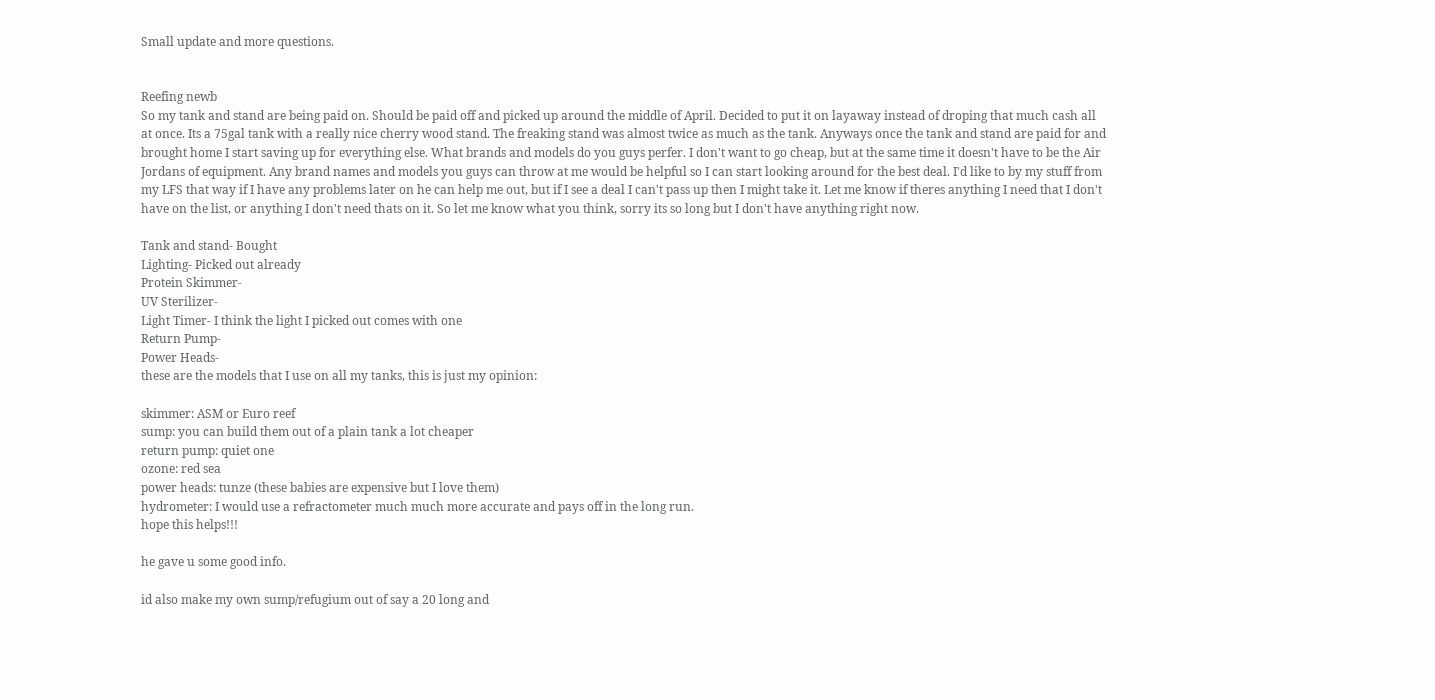Small update and more questions.


Reefing newb
So my tank and stand are being paid on. Should be paid off and picked up around the middle of April. Decided to put it on layaway instead of droping that much cash all at once. Its a 75gal tank with a really nice cherry wood stand. The freaking stand was almost twice as much as the tank. Anyways once the tank and stand are paid for and brought home I start saving up for everything else. What brands and models do you guys perfer. I don't want to go cheap, but at the same time it doesn't have to be the Air Jordans of equipment. Any brand names and models you guys can throw at me would be helpful so I can start looking around for the best deal. I'd like to by my stuff from my LFS that way if I have any problems later on he can help me out, but if I see a deal I can't pass up then I might take it. Let me know if theres anything I need that I don't have on the list, or anything I don't need thats on it. So let me know what you think, sorry its so long but I don't have anything right now.

Tank and stand- Bought
Lighting- Picked out already
Protein Skimmer-
UV Sterilizer-
Light Timer- I think the light I picked out comes with one
Return Pump-
Power Heads-
these are the models that I use on all my tanks, this is just my opinion:

skimmer: ASM or Euro reef
sump: you can build them out of a plain tank a lot cheaper
return pump: quiet one
ozone: red sea
power heads: tunze (these babies are expensive but I love them)
hydrometer: I would use a refractometer much much more accurate and pays off in the long run.
hope this helps!!!

he gave u some good info.

id also make my own sump/refugium out of say a 20 long and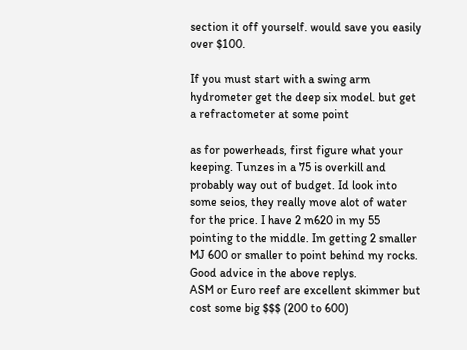section it off yourself. would save you easily over $100.

If you must start with a swing arm hydrometer get the deep six model. but get a refractometer at some point

as for powerheads, first figure what your keeping. Tunzes in a 75 is overkill and probably way out of budget. Id look into some seios, they really move alot of water for the price. I have 2 m620 in my 55 pointing to the middle. Im getting 2 smaller MJ 600 or smaller to point behind my rocks.
Good advice in the above replys.
ASM or Euro reef are excellent skimmer but cost some big $$$ (200 to 600)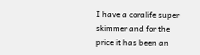I have a coralife super skimmer and for the price it has been an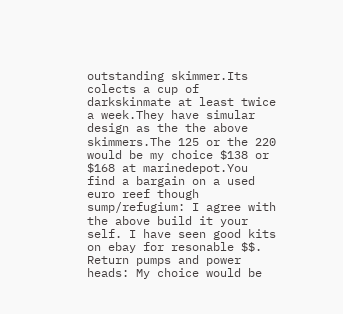outstanding skimmer.Its colects a cup of darkskinmate at least twice a week.They have simular design as the the above skimmers.The 125 or the 220 would be my choice $138 or $168 at marinedepot.You find a bargain on a used euro reef though
sump/refugium: I agree with the above build it your self. I have seen good kits on ebay for resonable $$.
Return pumps and power heads: My choice would be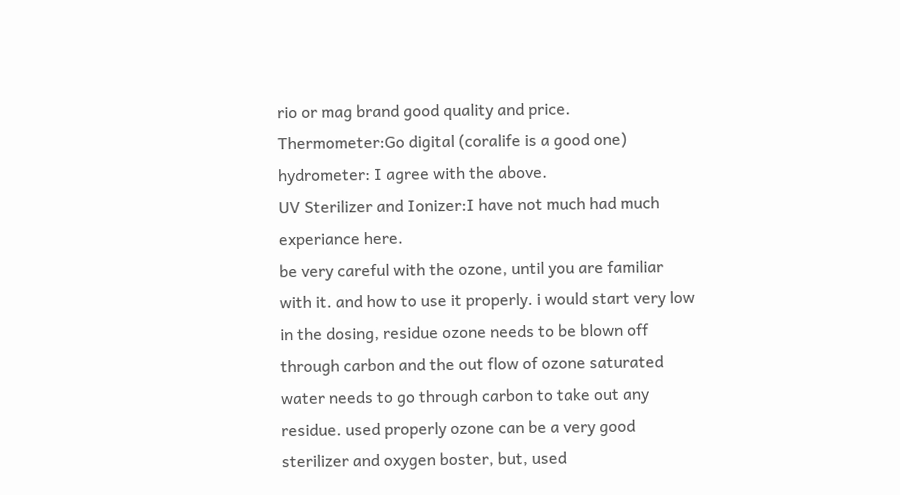rio or mag brand good quality and price.
Thermometer:Go digital (coralife is a good one)
hydrometer: I agree with the above.
UV Sterilizer and Ionizer:I have not much had much experiance here.
be very careful with the ozone, until you are familiar with it. and how to use it properly. i would start very low in the dosing, residue ozone needs to be blown off through carbon and the out flow of ozone saturated water needs to go through carbon to take out any residue. used properly ozone can be a very good sterilizer and oxygen boster, but, used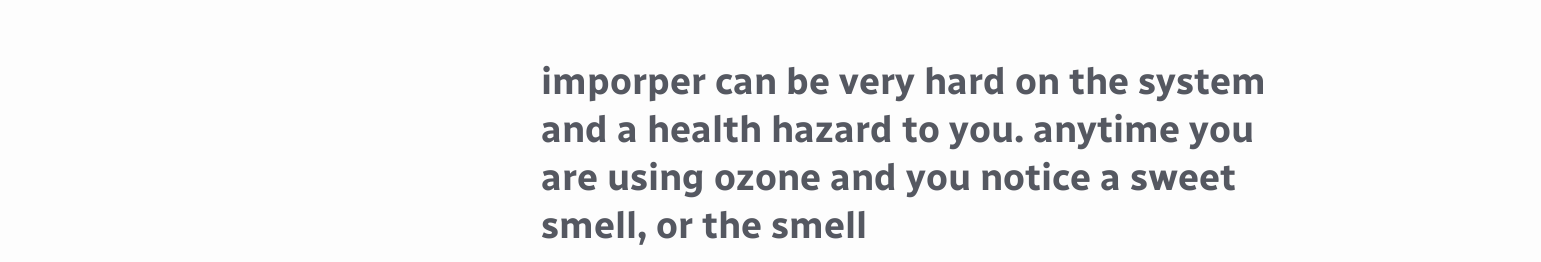imporper can be very hard on the system and a health hazard to you. anytime you are using ozone and you notice a sweet smell, or the smell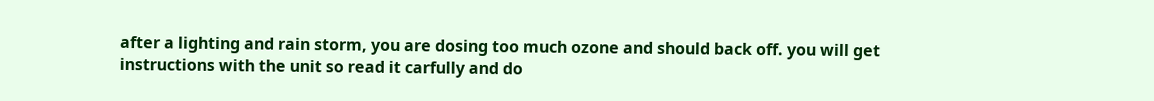after a lighting and rain storm, you are dosing too much ozone and should back off. you will get instructions with the unit so read it carfully and do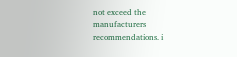not exceed the manufacturers recommendations. i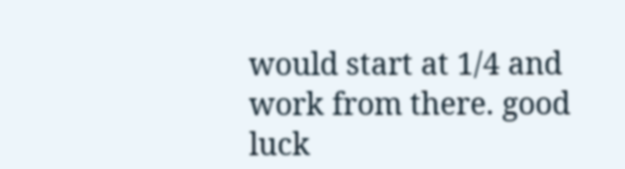would start at 1/4 and work from there. good luck